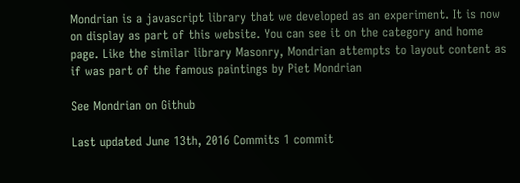Mondrian is a javascript library that we developed as an experiment. It is now on display as part of this website. You can see it on the category and home page. Like the similar library Masonry, Mondrian attempts to layout content as if was part of the famous paintings by Piet Mondrian

See Mondrian on Github

Last updated June 13th, 2016 Commits 1 commit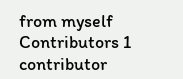from myself Contributors 1 contributor